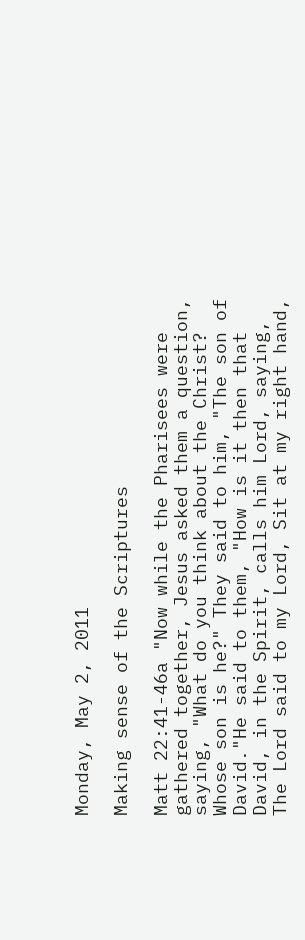Monday, May 2, 2011

Making sense of the Scriptures

Matt 22:41-46a "Now while the Pharisees were gathered together, Jesus asked them a question, saying, "What do you think about the Christ? Whose son is he?" They said to him, "The son of David."He said to them, "How is it then that David, in the Spirit, calls him Lord, saying,  The Lord said to my Lord, Sit at my right hand,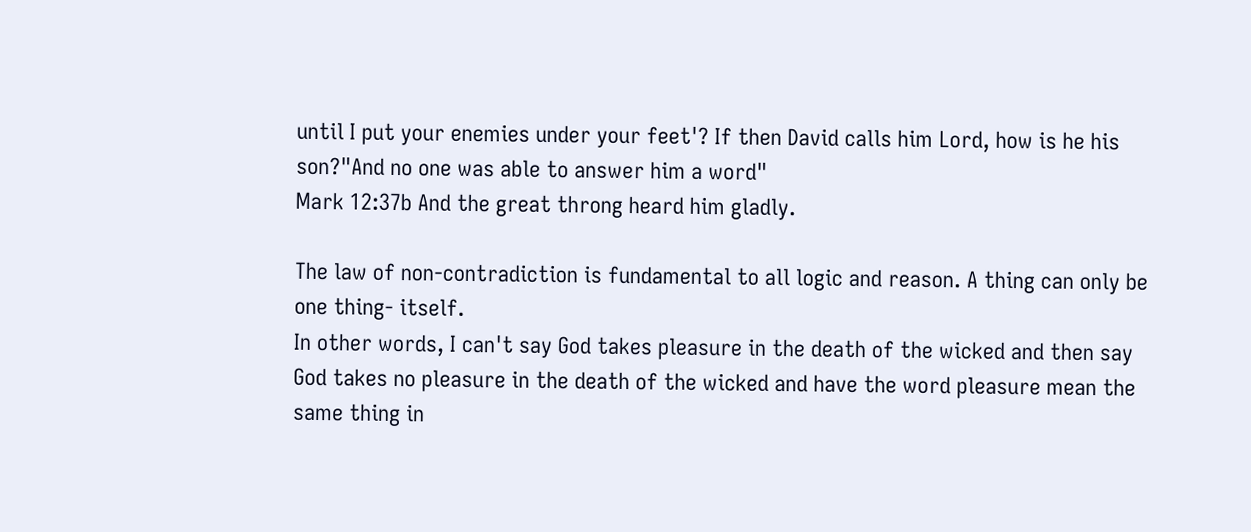until I put your enemies under your feet'? If then David calls him Lord, how is he his son?"And no one was able to answer him a word"
Mark 12:37b And the great throng heard him gladly.

The law of non-contradiction is fundamental to all logic and reason. A thing can only be one thing- itself.
In other words, I can't say God takes pleasure in the death of the wicked and then say God takes no pleasure in the death of the wicked and have the word pleasure mean the same thing in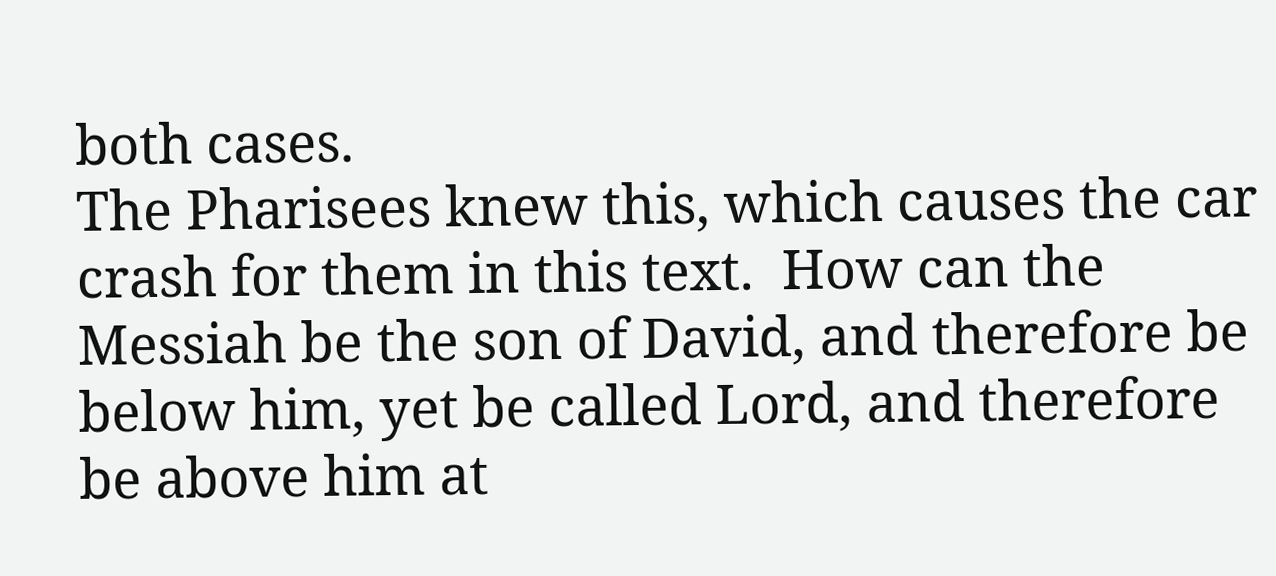both cases.
The Pharisees knew this, which causes the car crash for them in this text.  How can the Messiah be the son of David, and therefore be below him, yet be called Lord, and therefore be above him at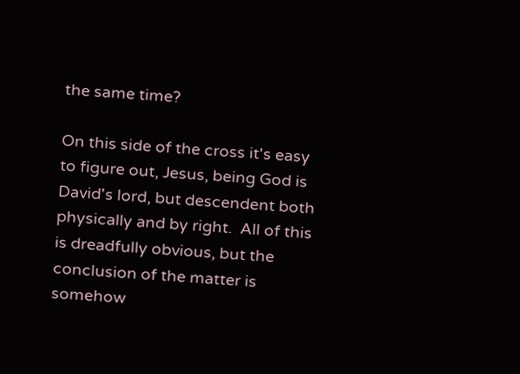the same time?

On this side of the cross it's easy to figure out, Jesus, being God is David's lord, but descendent both physically and by right.  All of this is dreadfully obvious, but the conclusion of the matter is somehow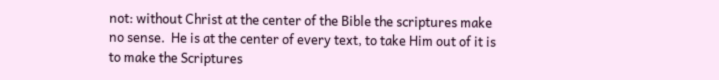not: without Christ at the center of the Bible the scriptures make no sense.  He is at the center of every text, to take Him out of it is to make the Scriptures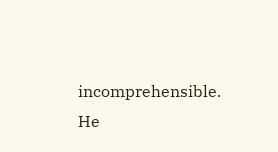incomprehensible.
He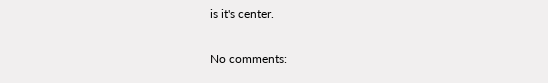is it's center.

No comments: